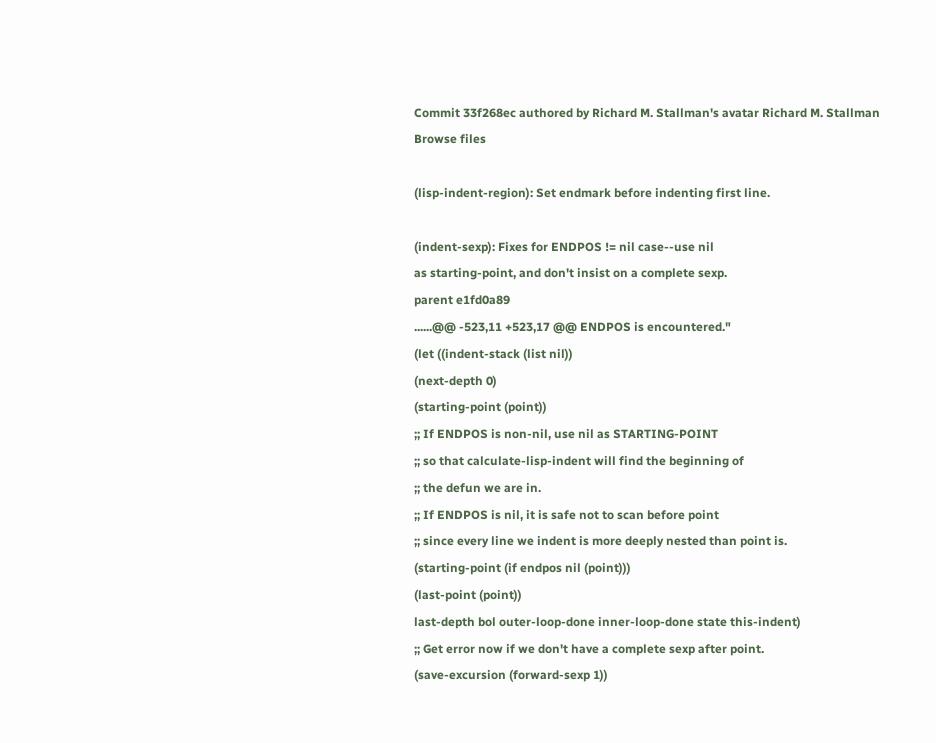Commit 33f268ec authored by Richard M. Stallman's avatar Richard M. Stallman
Browse files

(lisp-indent-region): Set endmark before indenting first line.

(indent-sexp): Fixes for ENDPOS != nil case--use nil
as starting-point, and don't insist on a complete sexp.
parent e1fd0a89
......@@ -523,11 +523,17 @@ ENDPOS is encountered."
(let ((indent-stack (list nil))
(next-depth 0)
(starting-point (point))
;; If ENDPOS is non-nil, use nil as STARTING-POINT
;; so that calculate-lisp-indent will find the beginning of
;; the defun we are in.
;; If ENDPOS is nil, it is safe not to scan before point
;; since every line we indent is more deeply nested than point is.
(starting-point (if endpos nil (point)))
(last-point (point))
last-depth bol outer-loop-done inner-loop-done state this-indent)
;; Get error now if we don't have a complete sexp after point.
(save-excursion (forward-sexp 1))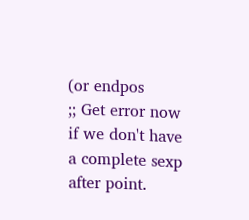(or endpos
;; Get error now if we don't have a complete sexp after point.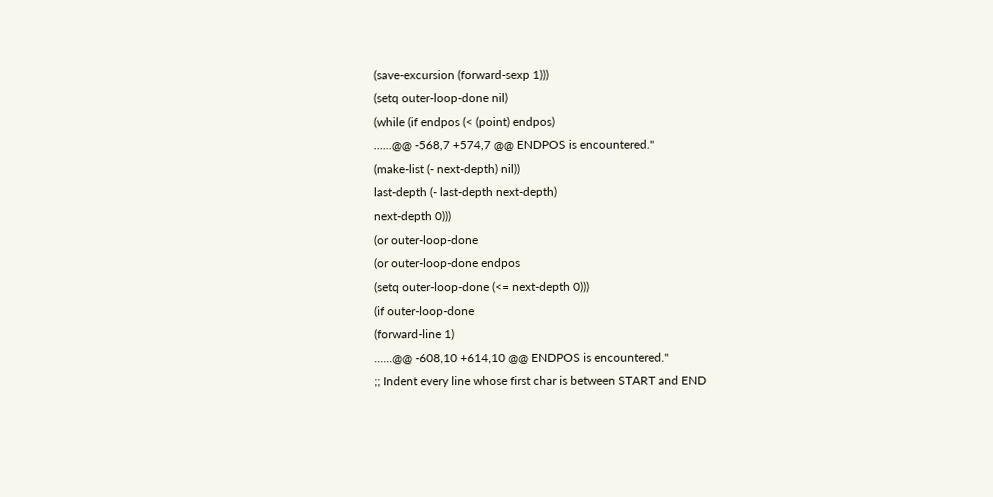(save-excursion (forward-sexp 1)))
(setq outer-loop-done nil)
(while (if endpos (< (point) endpos)
......@@ -568,7 +574,7 @@ ENDPOS is encountered."
(make-list (- next-depth) nil))
last-depth (- last-depth next-depth)
next-depth 0)))
(or outer-loop-done
(or outer-loop-done endpos
(setq outer-loop-done (<= next-depth 0)))
(if outer-loop-done
(forward-line 1)
......@@ -608,10 +614,10 @@ ENDPOS is encountered."
;; Indent every line whose first char is between START and END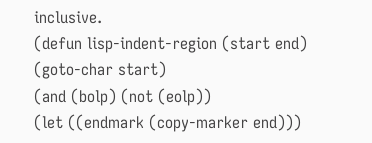inclusive.
(defun lisp-indent-region (start end)
(goto-char start)
(and (bolp) (not (eolp))
(let ((endmark (copy-marker end)))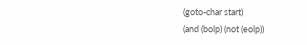(goto-char start)
(and (bolp) (not (eolp))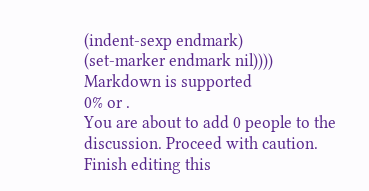(indent-sexp endmark)
(set-marker endmark nil))))
Markdown is supported
0% or .
You are about to add 0 people to the discussion. Proceed with caution.
Finish editing this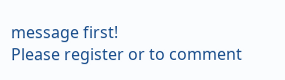message first!
Please register or to comment